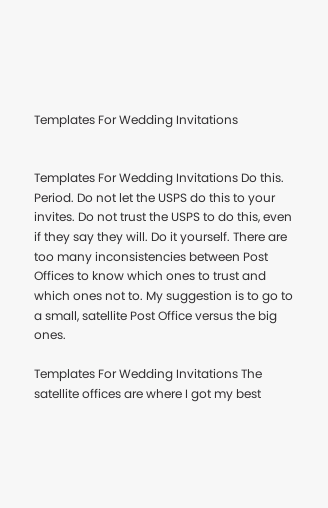Templates For Wedding Invitations


Templates For Wedding Invitations Do this. Period. Do not let the USPS do this to your invites. Do not trust the USPS to do this, even if they say they will. Do it yourself. There are too many inconsistencies between Post Offices to know which ones to trust and which ones not to. My suggestion is to go to a small, satellite Post Office versus the big ones.

Templates For Wedding Invitations The satellite offices are where I got my best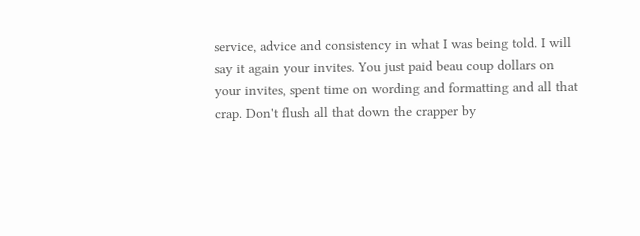service, advice and consistency in what I was being told. I will say it again your invites. You just paid beau coup dollars on your invites, spent time on wording and formatting and all that crap. Don't flush all that down the crapper by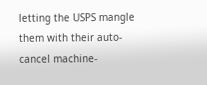letting the USPS mangle them with their auto-cancel machine-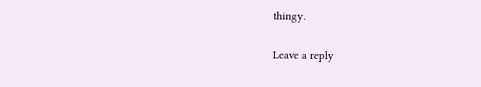thingy.

Leave a reply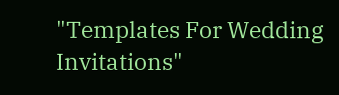"Templates For Wedding Invitations"